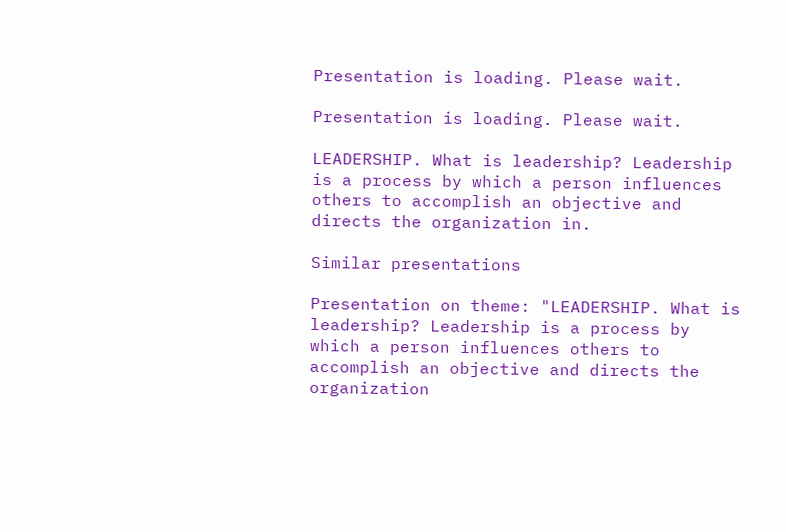Presentation is loading. Please wait.

Presentation is loading. Please wait.

LEADERSHIP. What is leadership? Leadership is a process by which a person influences others to accomplish an objective and directs the organization in.

Similar presentations

Presentation on theme: "LEADERSHIP. What is leadership? Leadership is a process by which a person influences others to accomplish an objective and directs the organization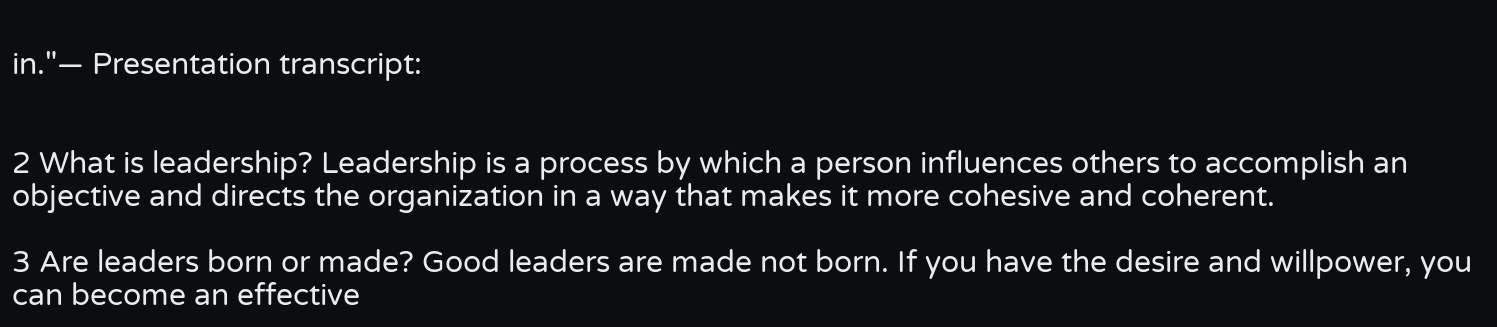in."— Presentation transcript:


2 What is leadership? Leadership is a process by which a person influences others to accomplish an objective and directs the organization in a way that makes it more cohesive and coherent.

3 Are leaders born or made? Good leaders are made not born. If you have the desire and willpower, you can become an effective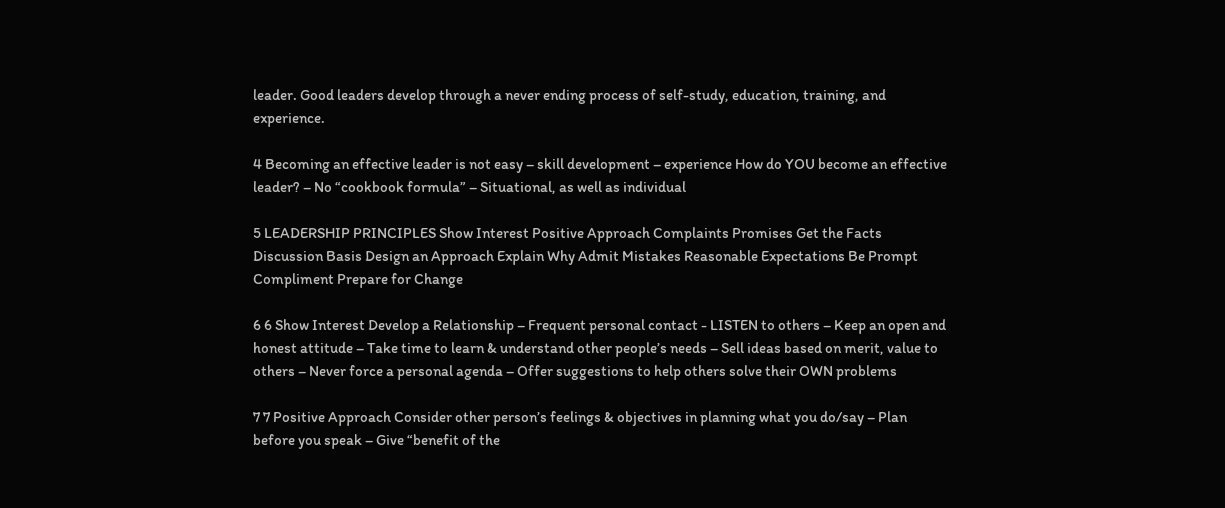leader. Good leaders develop through a never ending process of self-study, education, training, and experience.

4 Becoming an effective leader is not easy – skill development – experience How do YOU become an effective leader? – No “cookbook formula” – Situational, as well as individual

5 LEADERSHIP PRINCIPLES Show Interest Positive Approach Complaints Promises Get the Facts Discussion Basis Design an Approach Explain Why Admit Mistakes Reasonable Expectations Be Prompt Compliment Prepare for Change

6 6 Show Interest Develop a Relationship – Frequent personal contact - LISTEN to others – Keep an open and honest attitude – Take time to learn & understand other people’s needs – Sell ideas based on merit, value to others – Never force a personal agenda – Offer suggestions to help others solve their OWN problems

7 7 Positive Approach Consider other person’s feelings & objectives in planning what you do/say – Plan before you speak – Give “benefit of the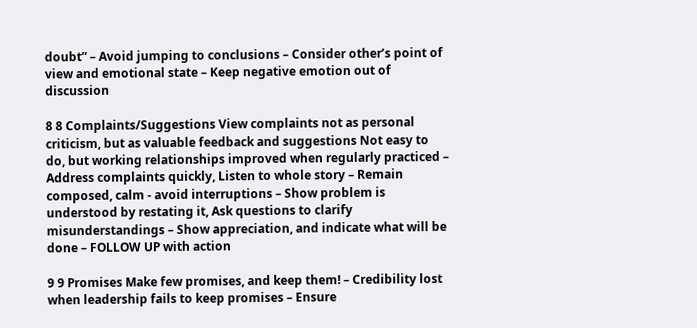doubt” – Avoid jumping to conclusions – Consider other’s point of view and emotional state – Keep negative emotion out of discussion

8 8 Complaints/Suggestions View complaints not as personal criticism, but as valuable feedback and suggestions Not easy to do, but working relationships improved when regularly practiced – Address complaints quickly, Listen to whole story – Remain composed, calm - avoid interruptions – Show problem is understood by restating it, Ask questions to clarify misunderstandings – Show appreciation, and indicate what will be done – FOLLOW UP with action

9 9 Promises Make few promises, and keep them! – Credibility lost when leadership fails to keep promises – Ensure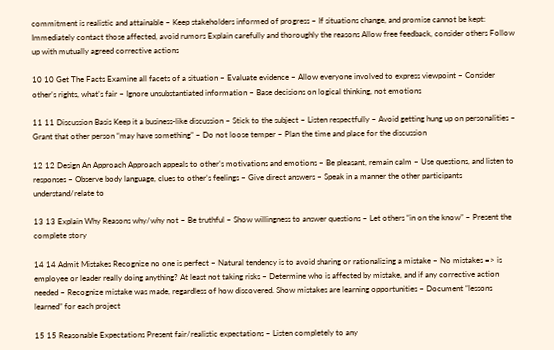commitment is realistic and attainable – Keep stakeholders informed of progress – If situations change, and promise cannot be kept: Immediately contact those affected, avoid rumors Explain carefully and thoroughly the reasons Allow free feedback, consider others Follow up with mutually agreed corrective actions

10 10 Get The Facts Examine all facets of a situation – Evaluate evidence – Allow everyone involved to express viewpoint – Consider other’s rights, what’s fair – Ignore unsubstantiated information – Base decisions on logical thinking, not emotions

11 11 Discussion Basis Keep it a business-like discussion – Stick to the subject – Listen respectfully – Avoid getting hung up on personalities – Grant that other person “may have something” – Do not loose temper – Plan the time and place for the discussion

12 12 Design An Approach Approach appeals to other’s motivations and emotions – Be pleasant, remain calm – Use questions, and listen to responses – Observe body language, clues to other’s feelings – Give direct answers – Speak in a manner the other participants understand/relate to

13 13 Explain Why Reasons why/why not – Be truthful – Show willingness to answer questions – Let others “in on the know” – Present the complete story

14 14 Admit Mistakes Recognize no one is perfect – Natural tendency is to avoid sharing or rationalizing a mistake – No mistakes => is employee or leader really doing anything? At least not taking risks – Determine who is affected by mistake, and if any corrective action needed – Recognize mistake was made, regardless of how discovered. Show mistakes are learning opportunities – Document “lessons learned” for each project

15 15 Reasonable Expectations Present fair/realistic expectations – Listen completely to any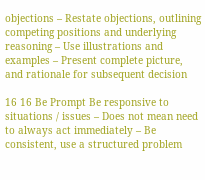objections – Restate objections, outlining competing positions and underlying reasoning – Use illustrations and examples – Present complete picture, and rationale for subsequent decision

16 16 Be Prompt Be responsive to situations / issues – Does not mean need to always act immediately – Be consistent, use a structured problem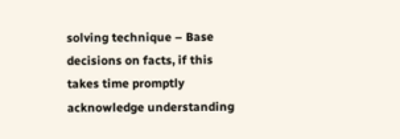solving technique – Base decisions on facts, if this takes time promptly acknowledge understanding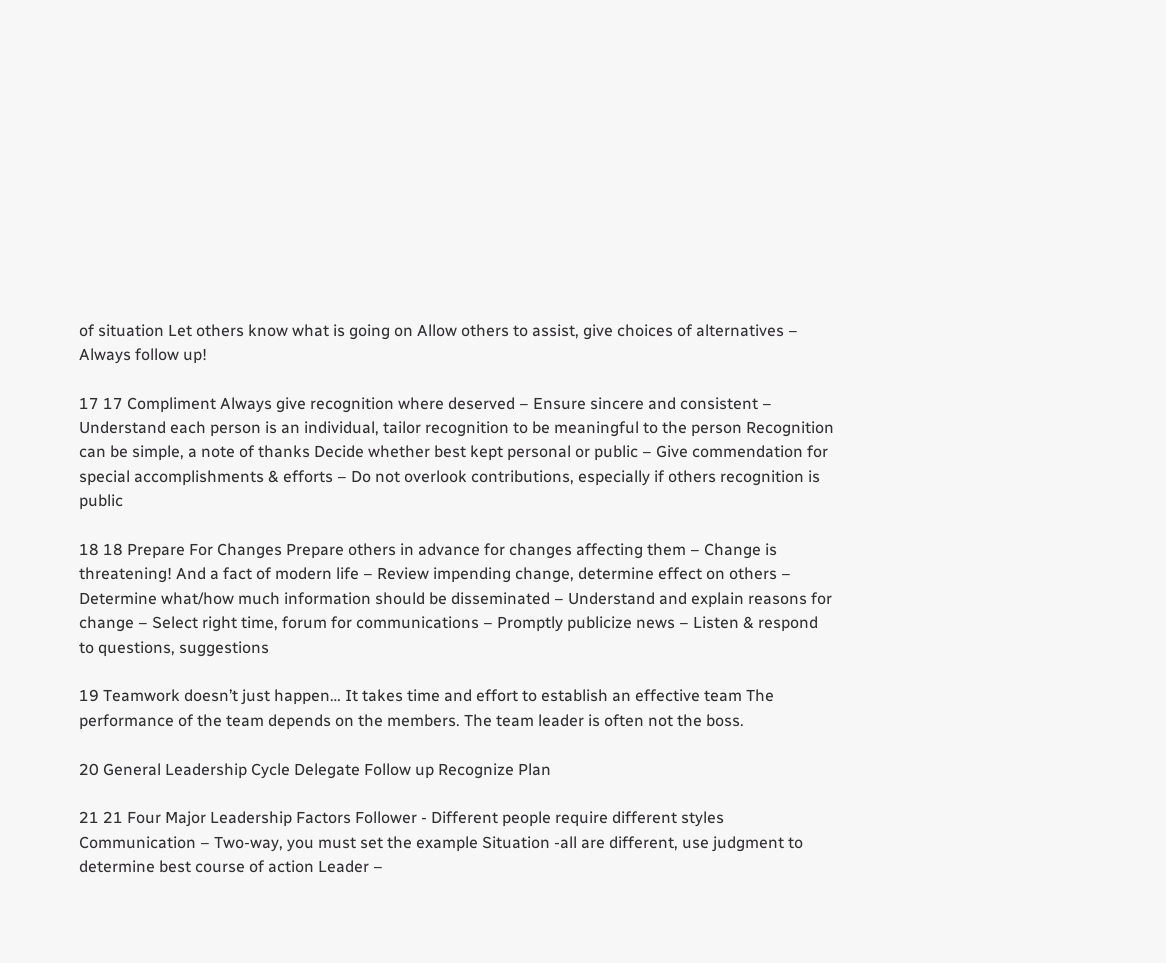of situation Let others know what is going on Allow others to assist, give choices of alternatives – Always follow up!

17 17 Compliment Always give recognition where deserved – Ensure sincere and consistent – Understand each person is an individual, tailor recognition to be meaningful to the person Recognition can be simple, a note of thanks Decide whether best kept personal or public – Give commendation for special accomplishments & efforts – Do not overlook contributions, especially if others recognition is public

18 18 Prepare For Changes Prepare others in advance for changes affecting them – Change is threatening! And a fact of modern life – Review impending change, determine effect on others – Determine what/how much information should be disseminated – Understand and explain reasons for change – Select right time, forum for communications – Promptly publicize news – Listen & respond to questions, suggestions

19 Teamwork doesn’t just happen… It takes time and effort to establish an effective team The performance of the team depends on the members. The team leader is often not the boss.

20 General Leadership Cycle Delegate Follow up Recognize Plan

21 21 Four Major Leadership Factors Follower - Different people require different styles Communication – Two-way, you must set the example Situation -all are different, use judgment to determine best course of action Leader –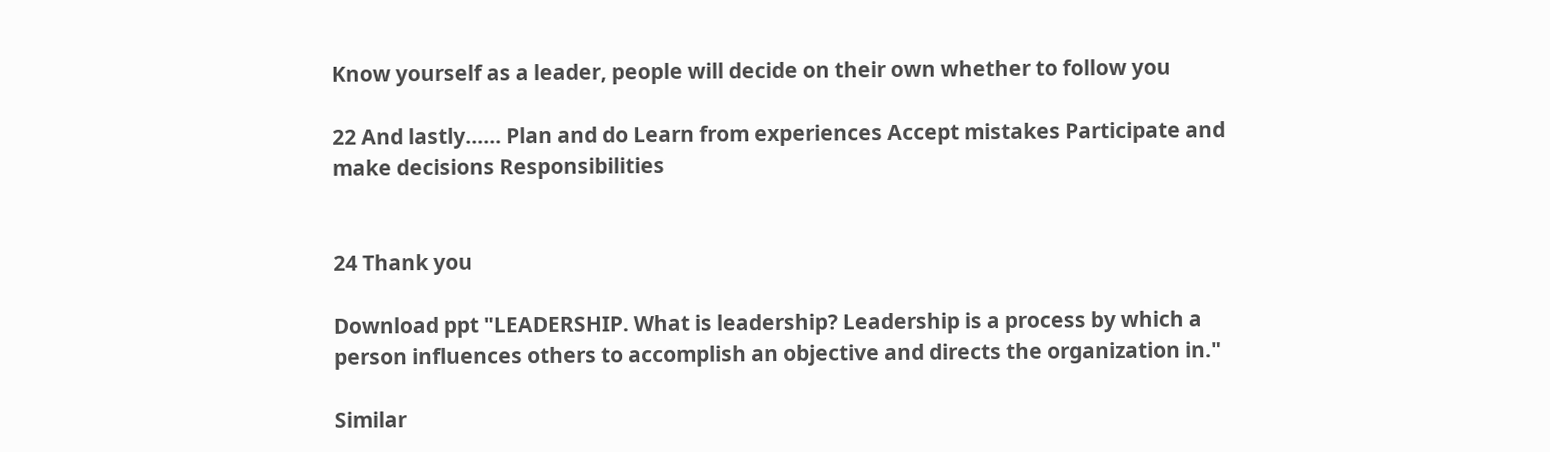Know yourself as a leader, people will decide on their own whether to follow you

22 And lastly…… Plan and do Learn from experiences Accept mistakes Participate and make decisions Responsibilities


24 Thank you

Download ppt "LEADERSHIP. What is leadership? Leadership is a process by which a person influences others to accomplish an objective and directs the organization in."

Similar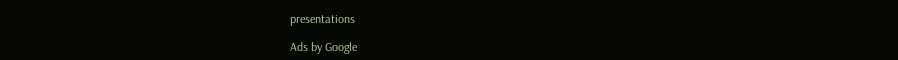presentations

Ads by Google